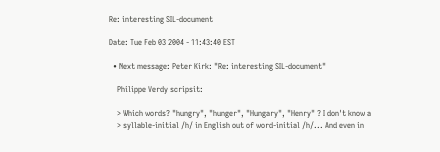Re: interesting SIL-document

Date: Tue Feb 03 2004 - 11:43:40 EST

  • Next message: Peter Kirk: "Re: interesting SIL-document"

    Philippe Verdy scripsit:

    > Which words? "hungry", "hunger", "Hungary", "Henry" ? I don't know a
    > syllable-initial /h/ in English out of word-initial /h/... And even in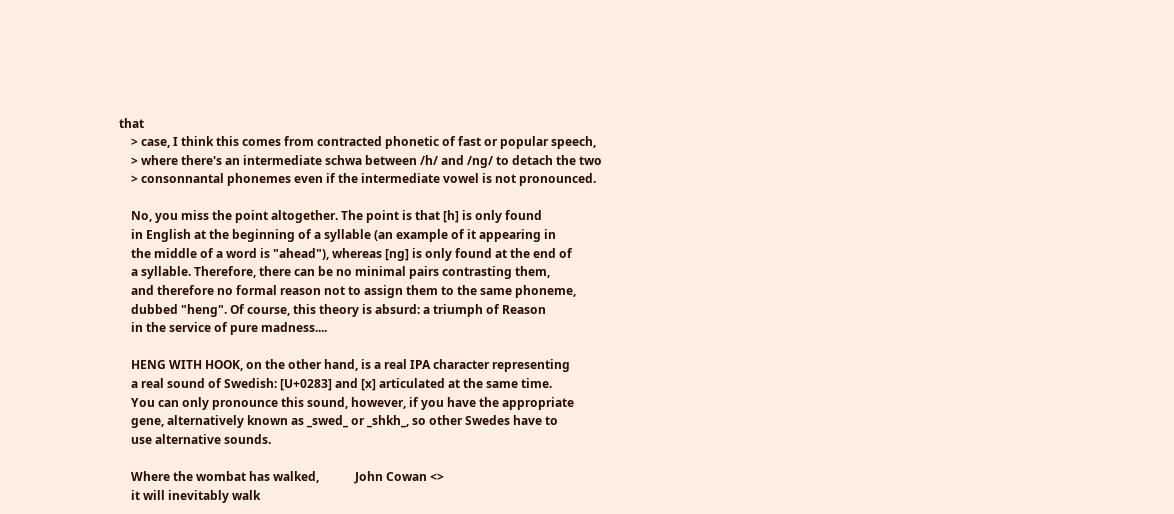that
    > case, I think this comes from contracted phonetic of fast or popular speech,
    > where there's an intermediate schwa between /h/ and /ng/ to detach the two
    > consonnantal phonemes even if the intermediate vowel is not pronounced.

    No, you miss the point altogether. The point is that [h] is only found
    in English at the beginning of a syllable (an example of it appearing in
    the middle of a word is "ahead"), whereas [ng] is only found at the end of
    a syllable. Therefore, there can be no minimal pairs contrasting them,
    and therefore no formal reason not to assign them to the same phoneme,
    dubbed "heng". Of course, this theory is absurd: a triumph of Reason
    in the service of pure madness....

    HENG WITH HOOK, on the other hand, is a real IPA character representing
    a real sound of Swedish: [U+0283] and [x] articulated at the same time.
    You can only pronounce this sound, however, if you have the appropriate
    gene, alternatively known as _swed_ or _shkh_, so other Swedes have to
    use alternative sounds.

    Where the wombat has walked,            John Cowan <>
    it will inevitably walk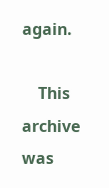again.

    This archive was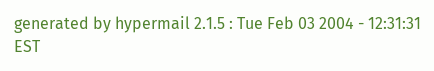generated by hypermail 2.1.5 : Tue Feb 03 2004 - 12:31:31 EST